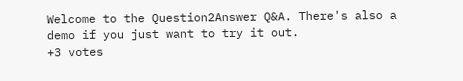Welcome to the Question2Answer Q&A. There's also a demo if you just want to try it out.
+3 votes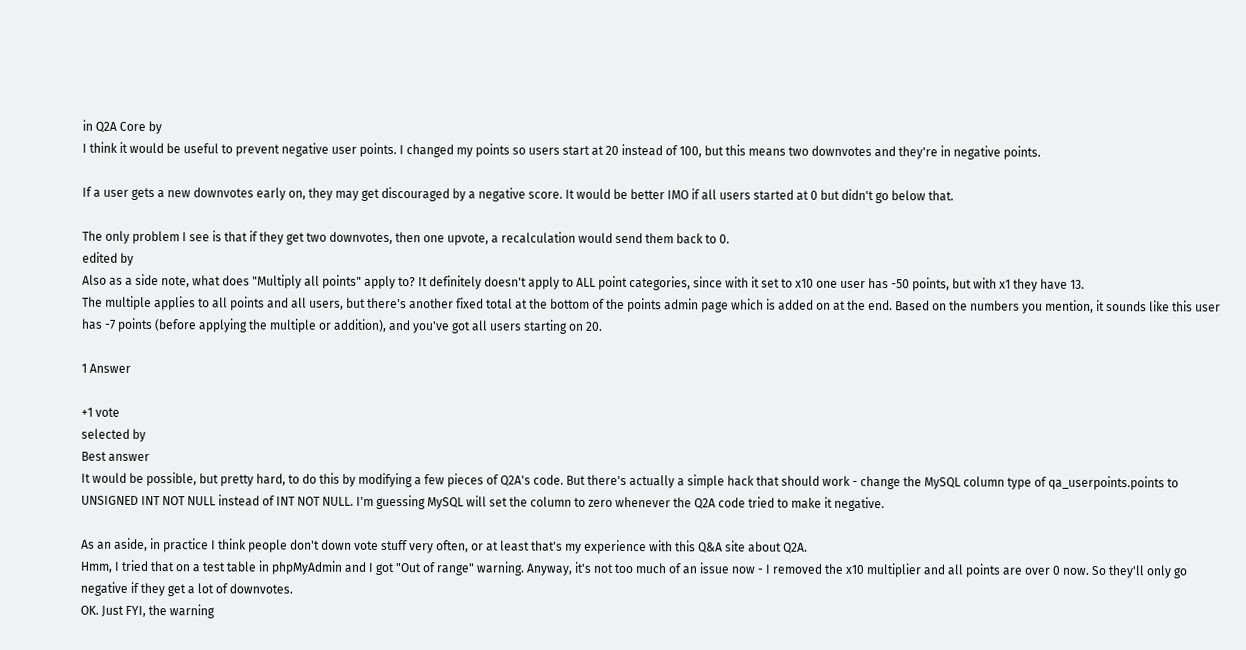in Q2A Core by
I think it would be useful to prevent negative user points. I changed my points so users start at 20 instead of 100, but this means two downvotes and they're in negative points.

If a user gets a new downvotes early on, they may get discouraged by a negative score. It would be better IMO if all users started at 0 but didn't go below that.

The only problem I see is that if they get two downvotes, then one upvote, a recalculation would send them back to 0.
edited by
Also as a side note, what does "Multiply all points" apply to? It definitely doesn't apply to ALL point categories, since with it set to x10 one user has -50 points, but with x1 they have 13.
The multiple applies to all points and all users, but there's another fixed total at the bottom of the points admin page which is added on at the end. Based on the numbers you mention, it sounds like this user has -7 points (before applying the multiple or addition), and you've got all users starting on 20.

1 Answer

+1 vote
selected by
Best answer
It would be possible, but pretty hard, to do this by modifying a few pieces of Q2A's code. But there's actually a simple hack that should work - change the MySQL column type of qa_userpoints.points to UNSIGNED INT NOT NULL instead of INT NOT NULL. I'm guessing MySQL will set the column to zero whenever the Q2A code tried to make it negative.

As an aside, in practice I think people don't down vote stuff very often, or at least that's my experience with this Q&A site about Q2A.
Hmm, I tried that on a test table in phpMyAdmin and I got "Out of range" warning. Anyway, it's not too much of an issue now - I removed the x10 multiplier and all points are over 0 now. So they'll only go negative if they get a lot of downvotes.
OK. Just FYI, the warning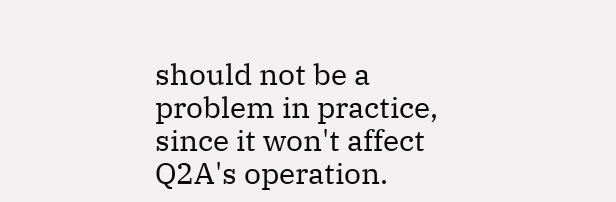should not be a problem in practice, since it won't affect Q2A's operation.